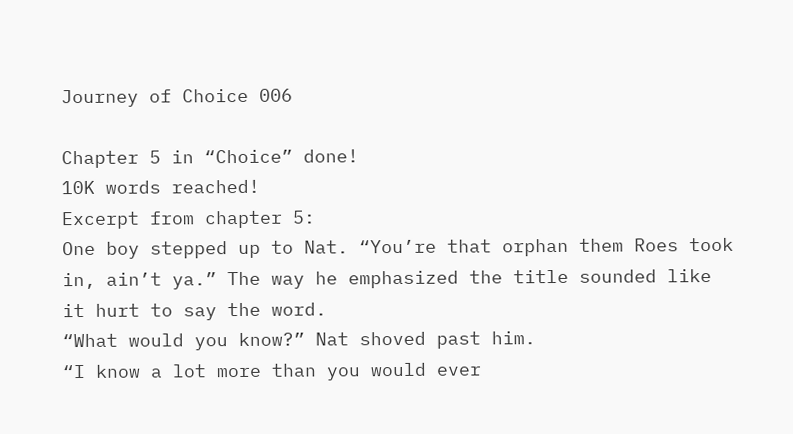Journey of Choice 006

Chapter 5 in “Choice” done!
10K words reached!
Excerpt from chapter 5:
One boy stepped up to Nat. “You’re that orphan them Roes took in, ain’t ya.” The way he emphasized the title sounded like it hurt to say the word.
“What would you know?” Nat shoved past him.
“I know a lot more than you would ever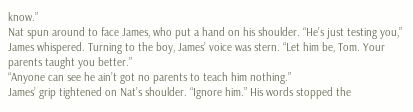know.”
Nat spun around to face James, who put a hand on his shoulder. “He’s just testing you,” James whispered. Turning to the boy, James’ voice was stern. “Let him be, Tom. Your parents taught you better.”
“Anyone can see he ain’t got no parents to teach him nothing.”
James’ grip tightened on Nat’s shoulder. “Ignore him.” His words stopped the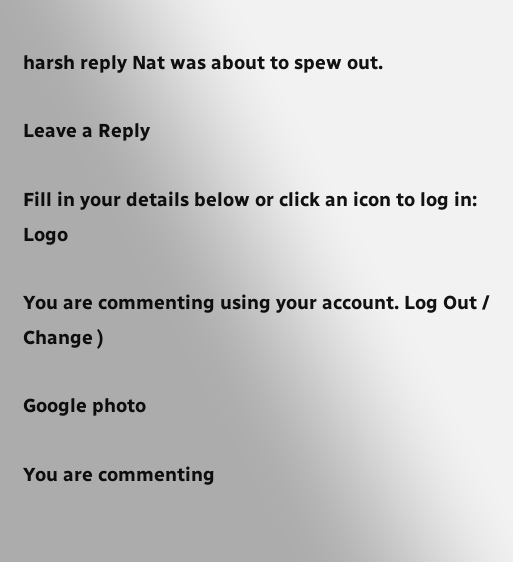harsh reply Nat was about to spew out.

Leave a Reply

Fill in your details below or click an icon to log in: Logo

You are commenting using your account. Log Out /  Change )

Google photo

You are commenting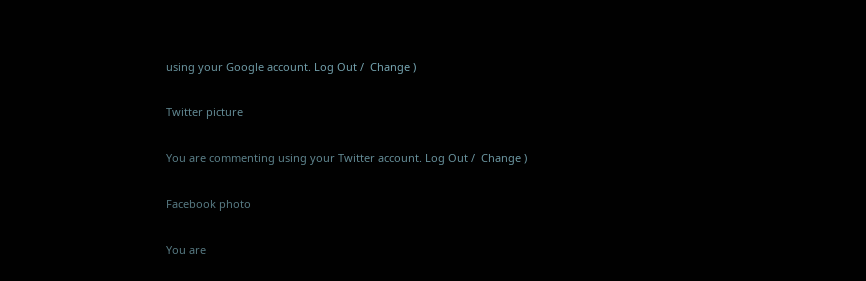using your Google account. Log Out /  Change )

Twitter picture

You are commenting using your Twitter account. Log Out /  Change )

Facebook photo

You are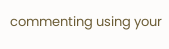commenting using your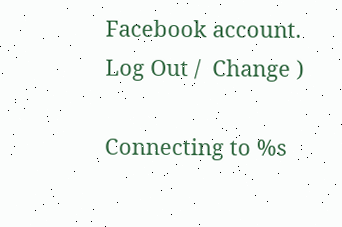Facebook account. Log Out /  Change )

Connecting to %s